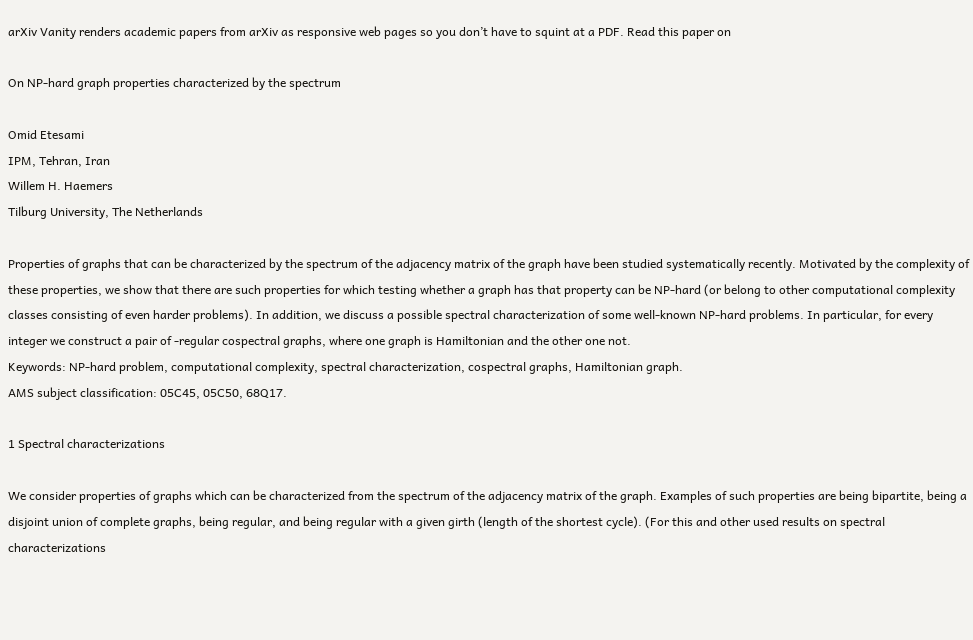arXiv Vanity renders academic papers from arXiv as responsive web pages so you don’t have to squint at a PDF. Read this paper on

On NP-hard graph properties characterized by the spectrum

Omid Etesami
IPM, Tehran, Iran
Willem H. Haemers
Tilburg University, The Netherlands

Properties of graphs that can be characterized by the spectrum of the adjacency matrix of the graph have been studied systematically recently. Motivated by the complexity of these properties, we show that there are such properties for which testing whether a graph has that property can be NP-hard (or belong to other computational complexity classes consisting of even harder problems). In addition, we discuss a possible spectral characterization of some well-known NP-hard problems. In particular, for every integer we construct a pair of -regular cospectral graphs, where one graph is Hamiltonian and the other one not.
Keywords: NP-hard problem, computational complexity, spectral characterization, cospectral graphs, Hamiltonian graph.
AMS subject classification: 05C45, 05C50, 68Q17.

1 Spectral characterizations

We consider properties of graphs which can be characterized from the spectrum of the adjacency matrix of the graph. Examples of such properties are being bipartite, being a disjoint union of complete graphs, being regular, and being regular with a given girth (length of the shortest cycle). (For this and other used results on spectral characterizations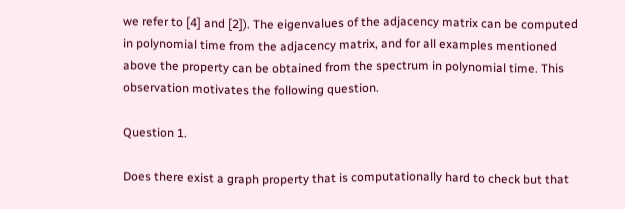we refer to [4] and [2]). The eigenvalues of the adjacency matrix can be computed in polynomial time from the adjacency matrix, and for all examples mentioned above the property can be obtained from the spectrum in polynomial time. This observation motivates the following question.

Question 1.

Does there exist a graph property that is computationally hard to check but that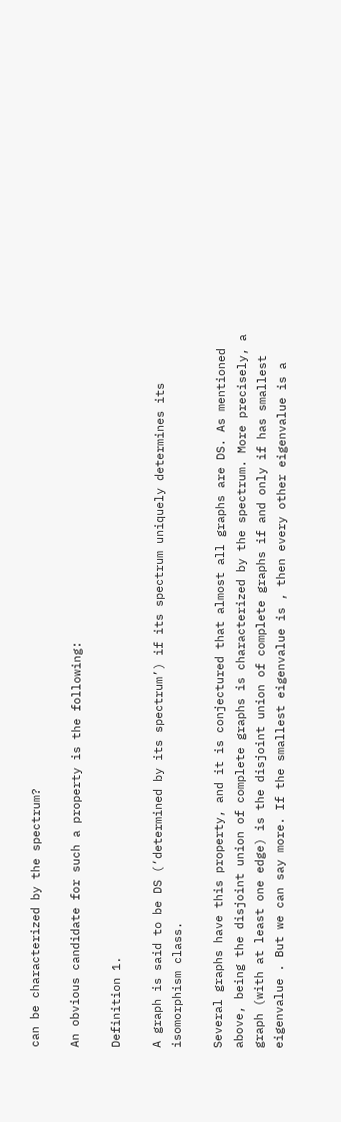can be characterized by the spectrum?

An obvious candidate for such a property is the following:

Definition 1.

A graph is said to be DS (‘determined by its spectrum’) if its spectrum uniquely determines its isomorphism class.

Several graphs have this property, and it is conjectured that almost all graphs are DS. As mentioned above, being the disjoint union of complete graphs is characterized by the spectrum. More precisely, a graph (with at least one edge) is the disjoint union of complete graphs if and only if has smallest eigenvalue . But we can say more. If the smallest eigenvalue is , then every other eigenvalue is a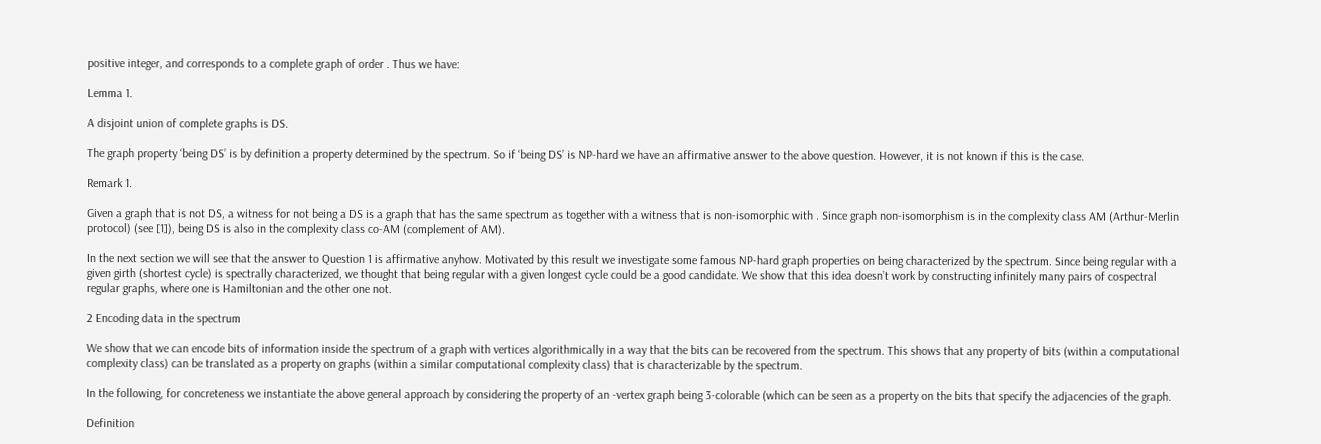positive integer, and corresponds to a complete graph of order . Thus we have:

Lemma 1.

A disjoint union of complete graphs is DS.

The graph property ‘being DS’ is by definition a property determined by the spectrum. So if ‘being DS’ is NP-hard we have an affirmative answer to the above question. However, it is not known if this is the case.

Remark 1.

Given a graph that is not DS, a witness for not being a DS is a graph that has the same spectrum as together with a witness that is non-isomorphic with . Since graph non-isomorphism is in the complexity class AM (Arthur-Merlin protocol) (see [1]), being DS is also in the complexity class co-AM (complement of AM).

In the next section we will see that the answer to Question 1 is affirmative anyhow. Motivated by this result we investigate some famous NP-hard graph properties on being characterized by the spectrum. Since being regular with a given girth (shortest cycle) is spectrally characterized, we thought that being regular with a given longest cycle could be a good candidate. We show that this idea doesn’t work by constructing infinitely many pairs of cospectral regular graphs, where one is Hamiltonian and the other one not.

2 Encoding data in the spectrum

We show that we can encode bits of information inside the spectrum of a graph with vertices algorithmically in a way that the bits can be recovered from the spectrum. This shows that any property of bits (within a computational complexity class) can be translated as a property on graphs (within a similar computational complexity class) that is characterizable by the spectrum.

In the following, for concreteness we instantiate the above general approach by considering the property of an -vertex graph being 3-colorable (which can be seen as a property on the bits that specify the adjacencies of the graph.

Definition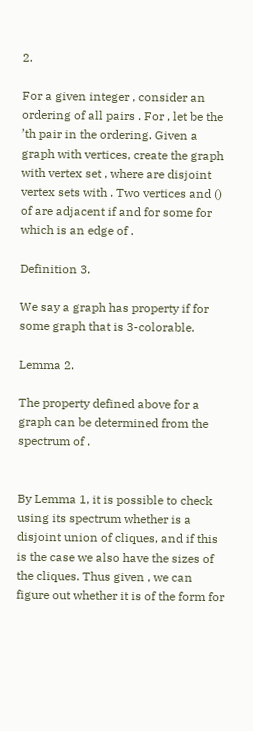2.

For a given integer , consider an ordering of all pairs . For , let be the ’th pair in the ordering. Given a graph with vertices, create the graph with vertex set , where are disjoint vertex sets with . Two vertices and () of are adjacent if and for some for which is an edge of .

Definition 3.

We say a graph has property if for some graph that is 3-colorable.

Lemma 2.

The property defined above for a graph can be determined from the spectrum of .


By Lemma 1, it is possible to check using its spectrum whether is a disjoint union of cliques, and if this is the case we also have the sizes of the cliques. Thus given , we can figure out whether it is of the form for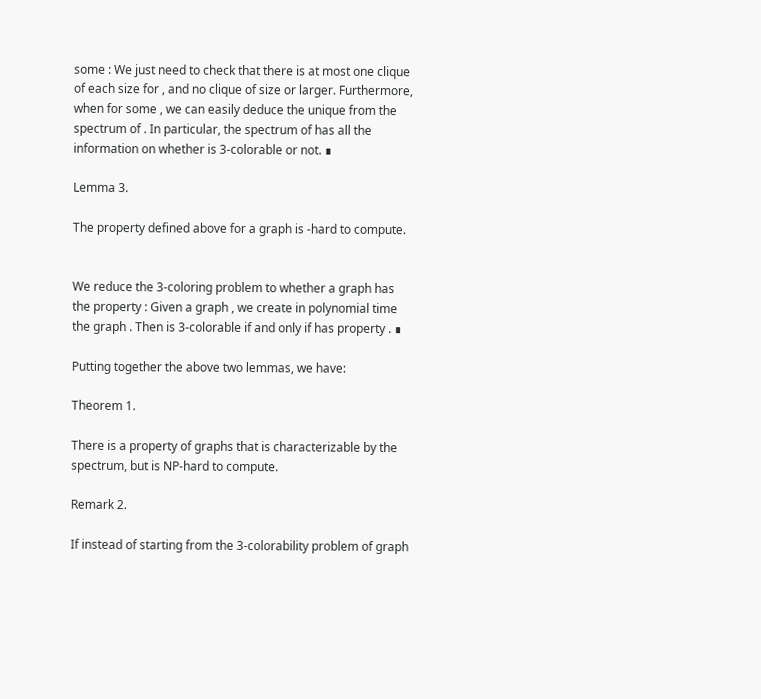some : We just need to check that there is at most one clique of each size for , and no clique of size or larger. Furthermore, when for some , we can easily deduce the unique from the spectrum of . In particular, the spectrum of has all the information on whether is 3-colorable or not. ∎

Lemma 3.

The property defined above for a graph is -hard to compute.


We reduce the 3-coloring problem to whether a graph has the property : Given a graph , we create in polynomial time the graph . Then is 3-colorable if and only if has property . ∎

Putting together the above two lemmas, we have:

Theorem 1.

There is a property of graphs that is characterizable by the spectrum, but is NP-hard to compute.

Remark 2.

If instead of starting from the 3-colorability problem of graph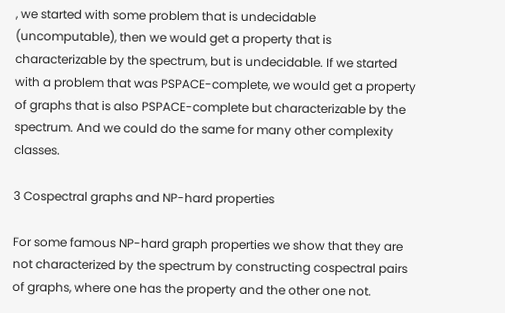, we started with some problem that is undecidable (uncomputable), then we would get a property that is characterizable by the spectrum, but is undecidable. If we started with a problem that was PSPACE-complete, we would get a property of graphs that is also PSPACE-complete but characterizable by the spectrum. And we could do the same for many other complexity classes.

3 Cospectral graphs and NP-hard properties

For some famous NP-hard graph properties we show that they are not characterized by the spectrum by constructing cospectral pairs of graphs, where one has the property and the other one not.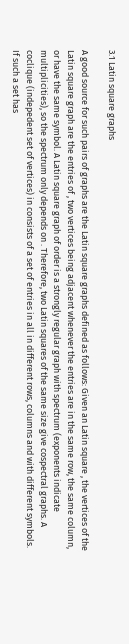3.1 Latin square graphs

A good source for such pairs of graphs are the Latin square graphs defined as follows: Given an Latin square , the vertices of the Latin square graph are the entries of , two vertices being adjacent whenever the entries are in the same row, the same column, or have the same symbol. A Latin square graph of order is a strongly regular graph with spectrum (exponents indicate multiplicities), so the spectrum only depends on . Therefore, two Latin squares of the same size give cospectral graphs. A coclique (indepedent set of vertices) in consists of a set of entries in all in different rows, columns and with different symbols. If such a set has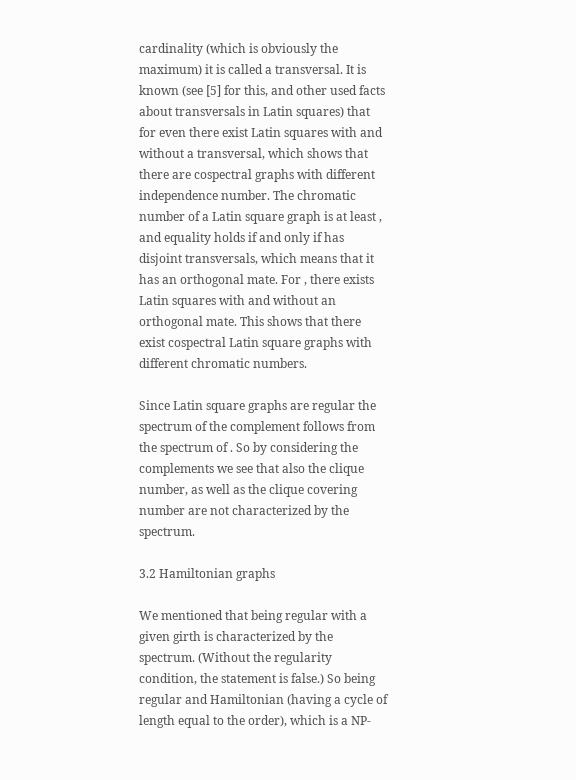cardinality (which is obviously the maximum) it is called a transversal. It is known (see [5] for this, and other used facts about transversals in Latin squares) that for even there exist Latin squares with and without a transversal, which shows that there are cospectral graphs with different independence number. The chromatic number of a Latin square graph is at least , and equality holds if and only if has disjoint transversals, which means that it has an orthogonal mate. For , there exists Latin squares with and without an orthogonal mate. This shows that there exist cospectral Latin square graphs with different chromatic numbers.

Since Latin square graphs are regular the spectrum of the complement follows from the spectrum of . So by considering the complements we see that also the clique number, as well as the clique covering number are not characterized by the spectrum.

3.2 Hamiltonian graphs

We mentioned that being regular with a given girth is characterized by the spectrum. (Without the regularity condition, the statement is false.) So being regular and Hamiltonian (having a cycle of length equal to the order), which is a NP-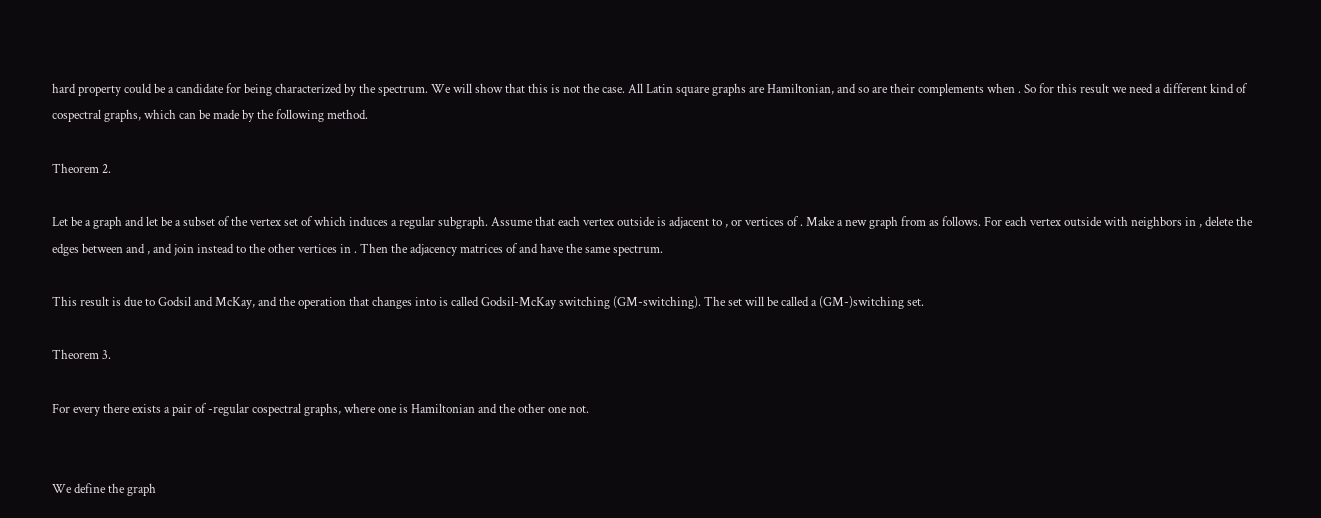hard property could be a candidate for being characterized by the spectrum. We will show that this is not the case. All Latin square graphs are Hamiltonian, and so are their complements when . So for this result we need a different kind of cospectral graphs, which can be made by the following method.

Theorem 2.

Let be a graph and let be a subset of the vertex set of which induces a regular subgraph. Assume that each vertex outside is adjacent to , or vertices of . Make a new graph from as follows. For each vertex outside with neighbors in , delete the edges between and , and join instead to the other vertices in . Then the adjacency matrices of and have the same spectrum.

This result is due to Godsil and McKay, and the operation that changes into is called Godsil-McKay switching (GM-switching). The set will be called a (GM-)switching set.

Theorem 3.

For every there exists a pair of -regular cospectral graphs, where one is Hamiltonian and the other one not.


We define the graph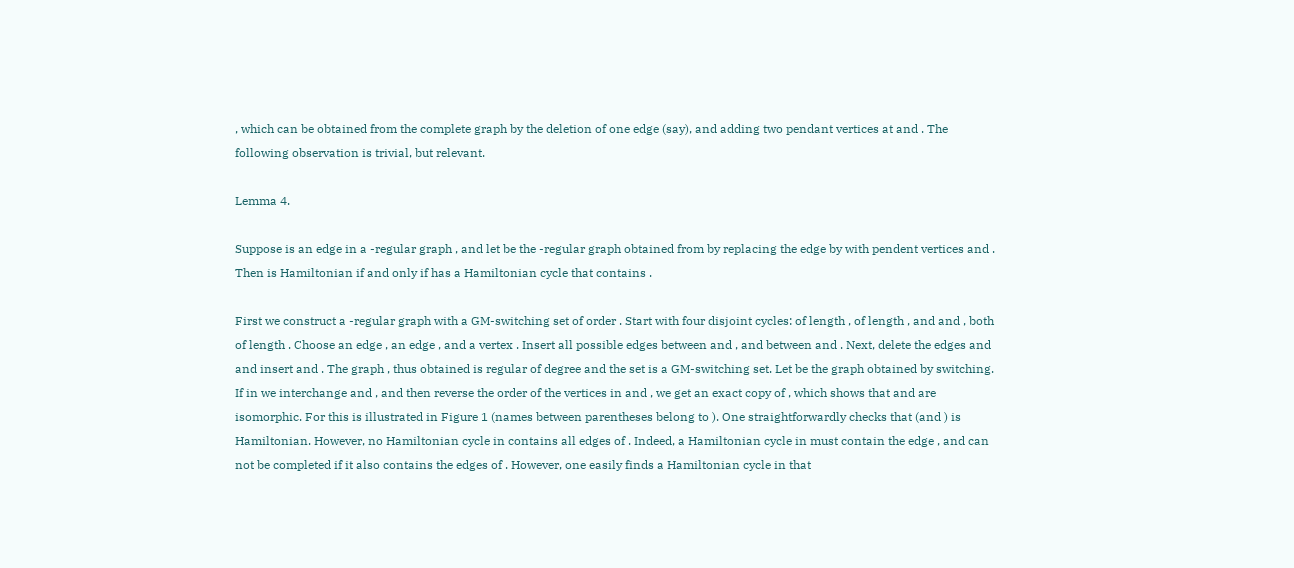, which can be obtained from the complete graph by the deletion of one edge (say), and adding two pendant vertices at and . The following observation is trivial, but relevant.

Lemma 4.

Suppose is an edge in a -regular graph , and let be the -regular graph obtained from by replacing the edge by with pendent vertices and . Then is Hamiltonian if and only if has a Hamiltonian cycle that contains .

First we construct a -regular graph with a GM-switching set of order . Start with four disjoint cycles: of length , of length , and and , both of length . Choose an edge , an edge , and a vertex . Insert all possible edges between and , and between and . Next, delete the edges and and insert and . The graph , thus obtained is regular of degree and the set is a GM-switching set. Let be the graph obtained by switching. If in we interchange and , and then reverse the order of the vertices in and , we get an exact copy of , which shows that and are isomorphic. For this is illustrated in Figure 1 (names between parentheses belong to ). One straightforwardly checks that (and ) is Hamiltonian. However, no Hamiltonian cycle in contains all edges of . Indeed, a Hamiltonian cycle in must contain the edge , and can not be completed if it also contains the edges of . However, one easily finds a Hamiltonian cycle in that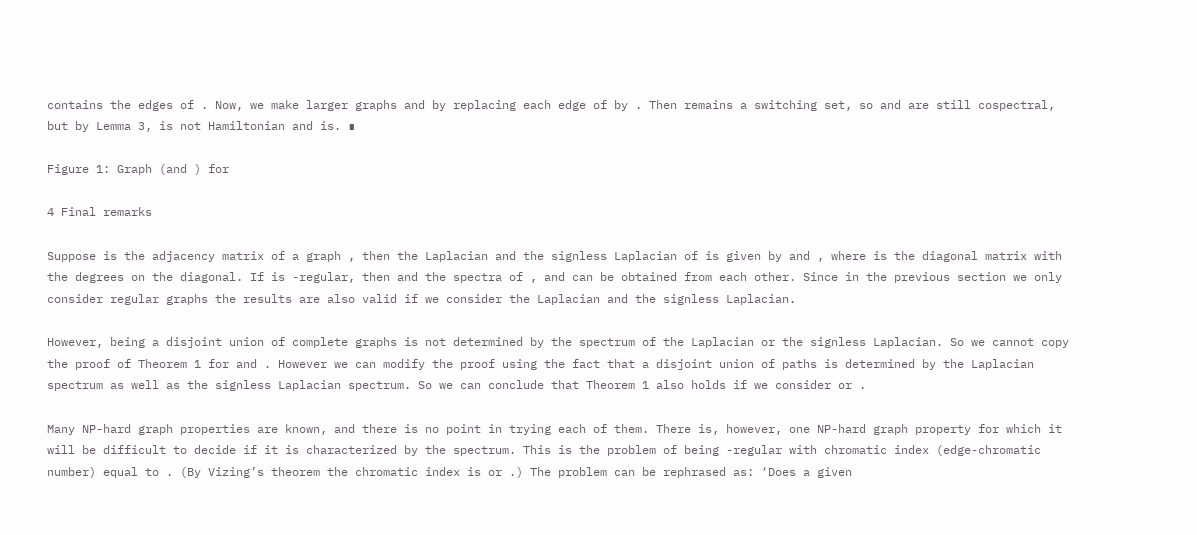contains the edges of . Now, we make larger graphs and by replacing each edge of by . Then remains a switching set, so and are still cospectral, but by Lemma 3, is not Hamiltonian and is. ∎

Figure 1: Graph (and ) for

4 Final remarks

Suppose is the adjacency matrix of a graph , then the Laplacian and the signless Laplacian of is given by and , where is the diagonal matrix with the degrees on the diagonal. If is -regular, then and the spectra of , and can be obtained from each other. Since in the previous section we only consider regular graphs the results are also valid if we consider the Laplacian and the signless Laplacian.

However, being a disjoint union of complete graphs is not determined by the spectrum of the Laplacian or the signless Laplacian. So we cannot copy the proof of Theorem 1 for and . However we can modify the proof using the fact that a disjoint union of paths is determined by the Laplacian spectrum as well as the signless Laplacian spectrum. So we can conclude that Theorem 1 also holds if we consider or .

Many NP-hard graph properties are known, and there is no point in trying each of them. There is, however, one NP-hard graph property for which it will be difficult to decide if it is characterized by the spectrum. This is the problem of being -regular with chromatic index (edge-chromatic number) equal to . (By Vizing’s theorem the chromatic index is or .) The problem can be rephrased as: ‘Does a given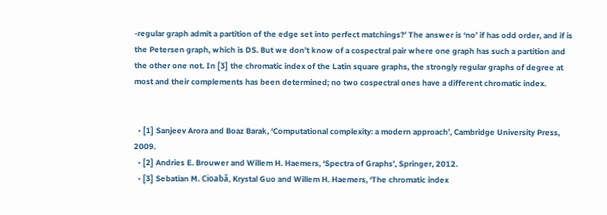-regular graph admit a partition of the edge set into perfect matchings?’ The answer is ‘no’ if has odd order, and if is the Petersen graph, which is DS. But we don’t know of a cospectral pair where one graph has such a partition and the other one not. In [3] the chromatic index of the Latin square graphs, the strongly regular graphs of degree at most and their complements has been determined; no two cospectral ones have a different chromatic index.


  • [1] Sanjeev Arora and Boaz Barak, ‘Computational complexity: a modern approach’, Cambridge University Press, 2009.
  • [2] Andries E. Brouwer and Willem H. Haemers, ‘Spectra of Graphs’, Springer, 2012.
  • [3] Sebatian M. Cioabă, Krystal Guo and Willem H. Haemers, ‘The chromatic index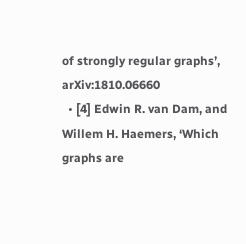of strongly regular graphs’, arXiv:1810.06660
  • [4] Edwin R. van Dam, and Willem H. Haemers, ‘Which graphs are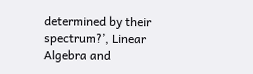determined by their spectrum?’, Linear Algebra and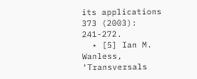its applications 373 (2003): 241-272.
  • [5] Ian M. Wanless, ‘Transversals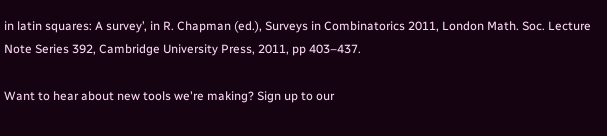in latin squares: A survey’, in R. Chapman (ed.), Surveys in Combinatorics 2011, London Math. Soc. Lecture Note Series 392, Cambridge University Press, 2011, pp 403–437.

Want to hear about new tools we're making? Sign up to our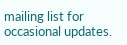mailing list for occasional updates.